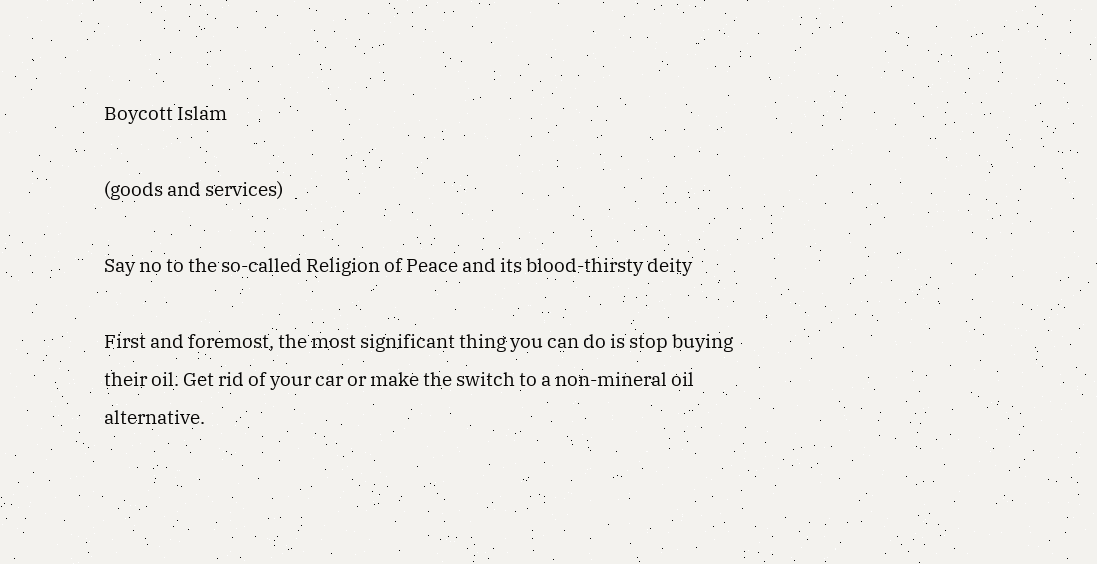Boycott Islam

(goods and services)

Say no to the so-called Religion of Peace and its blood-thirsty deity

First and foremost, the most significant thing you can do is stop buying their oil. Get rid of your car or make the switch to a non-mineral oil alternative.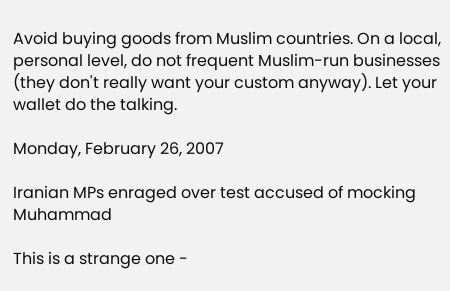Avoid buying goods from Muslim countries. On a local, personal level, do not frequent Muslim-run businesses (they don't really want your custom anyway). Let your wallet do the talking.

Monday, February 26, 2007

Iranian MPs enraged over test accused of mocking Muhammad

This is a strange one -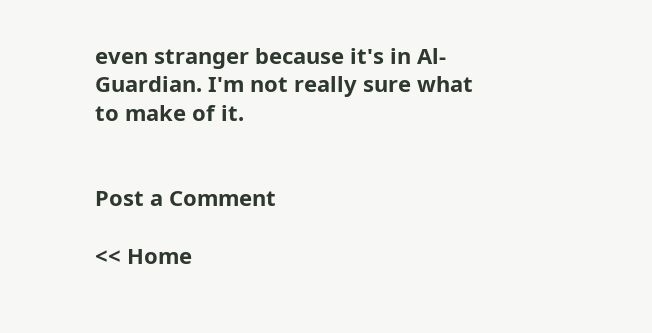even stranger because it's in Al-Guardian. I'm not really sure what to make of it.


Post a Comment

<< Home